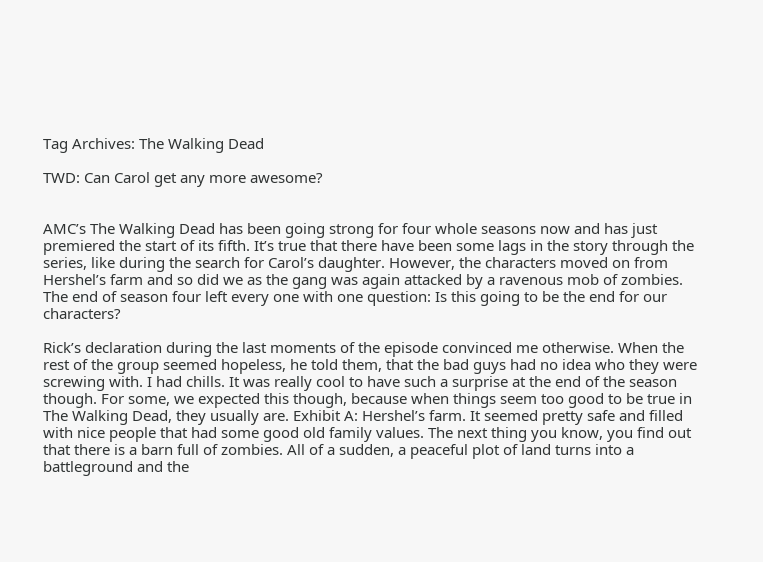Tag Archives: The Walking Dead

TWD: Can Carol get any more awesome?


AMC’s The Walking Dead has been going strong for four whole seasons now and has just premiered the start of its fifth. It’s true that there have been some lags in the story through the series, like during the search for Carol’s daughter. However, the characters moved on from Hershel’s farm and so did we as the gang was again attacked by a ravenous mob of zombies. The end of season four left every one with one question: Is this going to be the end for our characters?

Rick’s declaration during the last moments of the episode convinced me otherwise. When the rest of the group seemed hopeless, he told them, that the bad guys had no idea who they were screwing with. I had chills. It was really cool to have such a surprise at the end of the season though. For some, we expected this though, because when things seem too good to be true in The Walking Dead, they usually are. Exhibit A: Hershel’s farm. It seemed pretty safe and filled with nice people that had some good old family values. The next thing you know, you find out that there is a barn full of zombies. All of a sudden, a peaceful plot of land turns into a battleground and the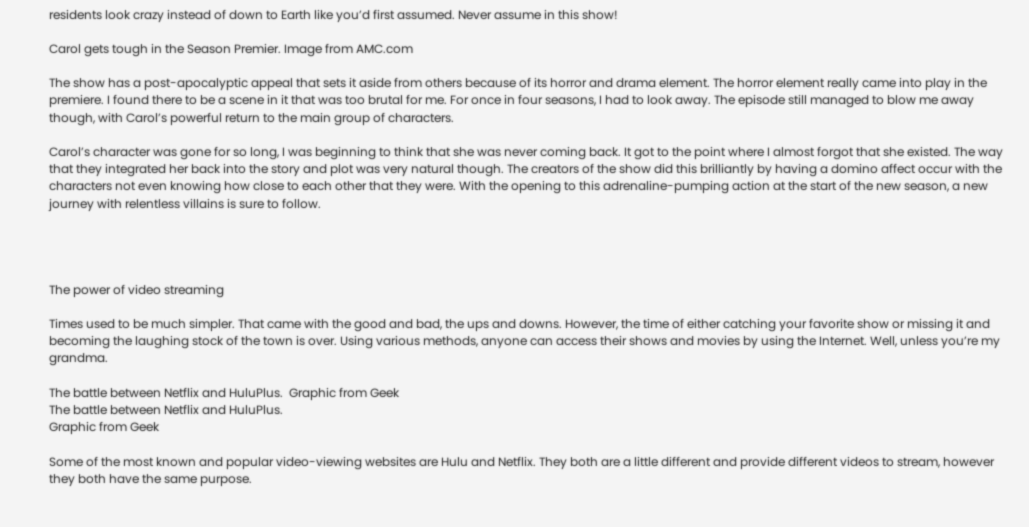residents look crazy instead of down to Earth like you’d first assumed. Never assume in this show!

Carol gets tough in the Season Premier. Image from AMC.com

The show has a post-apocalyptic appeal that sets it aside from others because of its horror and drama element. The horror element really came into play in the premiere. I found there to be a scene in it that was too brutal for me. For once in four seasons, I had to look away. The episode still managed to blow me away though, with Carol’s powerful return to the main group of characters.

Carol’s character was gone for so long, I was beginning to think that she was never coming back. It got to the point where I almost forgot that she existed. The way that they integrated her back into the story and plot was very natural though. The creators of the show did this brilliantly by having a domino affect occur with the characters not even knowing how close to each other that they were. With the opening to this adrenaline-pumping action at the start of the new season, a new journey with relentless villains is sure to follow.




The power of video streaming

Times used to be much simpler. That came with the good and bad, the ups and downs. However, the time of either catching your favorite show or missing it and becoming the laughing stock of the town is over. Using various methods, anyone can access their shows and movies by using the Internet. Well, unless you’re my grandma.

The battle between Netflix and HuluPlus.  Graphic from Geek
The battle between Netflix and HuluPlus.
Graphic from Geek

Some of the most known and popular video-viewing websites are Hulu and Netflix. They both are a little different and provide different videos to stream, however they both have the same purpose.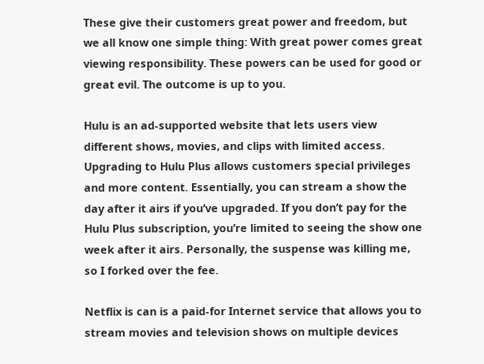These give their customers great power and freedom, but we all know one simple thing: With great power comes great viewing responsibility. These powers can be used for good or great evil. The outcome is up to you.

Hulu is an ad-supported website that lets users view different shows, movies, and clips with limited access. Upgrading to Hulu Plus allows customers special privileges and more content. Essentially, you can stream a show the day after it airs if you’ve upgraded. If you don’t pay for the Hulu Plus subscription, you’re limited to seeing the show one week after it airs. Personally, the suspense was killing me, so I forked over the fee.

Netflix is can is a paid-for Internet service that allows you to stream movies and television shows on multiple devices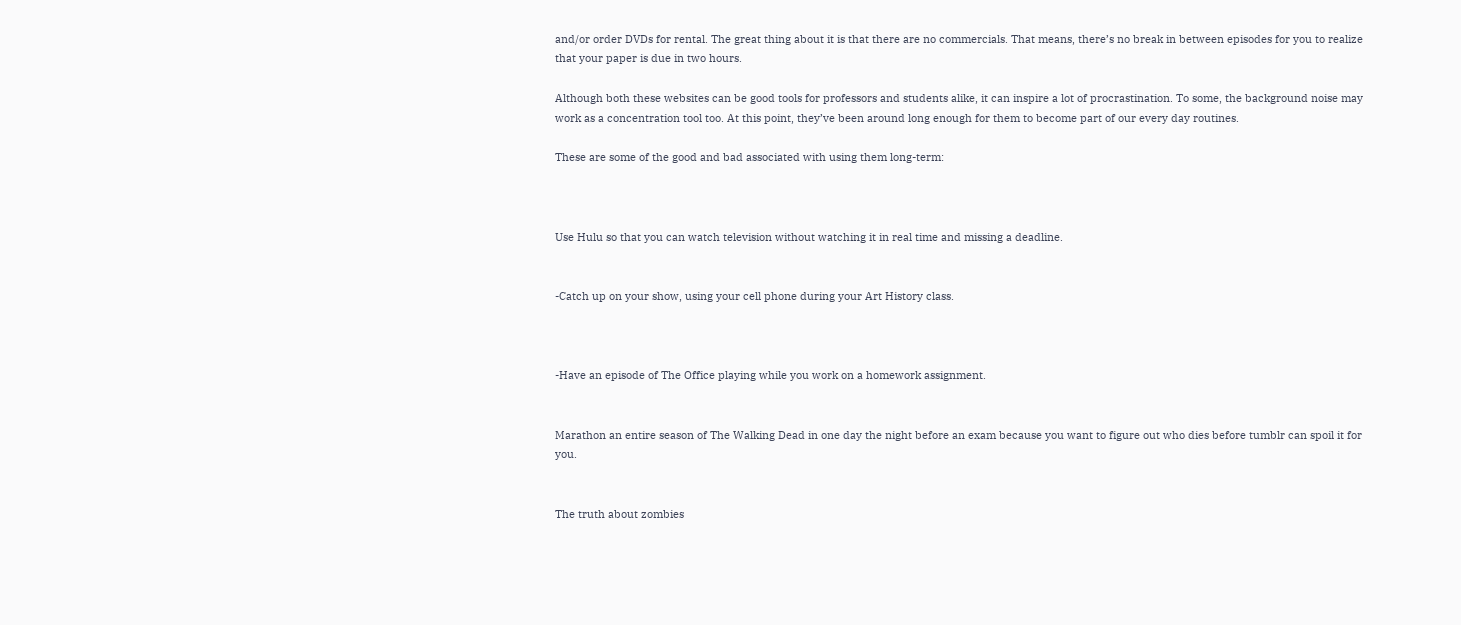and/or order DVDs for rental. The great thing about it is that there are no commercials. That means, there’s no break in between episodes for you to realize that your paper is due in two hours.

Although both these websites can be good tools for professors and students alike, it can inspire a lot of procrastination. To some, the background noise may work as a concentration tool too. At this point, they’ve been around long enough for them to become part of our every day routines.

These are some of the good and bad associated with using them long-term:



Use Hulu so that you can watch television without watching it in real time and missing a deadline.


-Catch up on your show, using your cell phone during your Art History class.



-Have an episode of The Office playing while you work on a homework assignment.


Marathon an entire season of The Walking Dead in one day the night before an exam because you want to figure out who dies before tumblr can spoil it for you.


The truth about zombies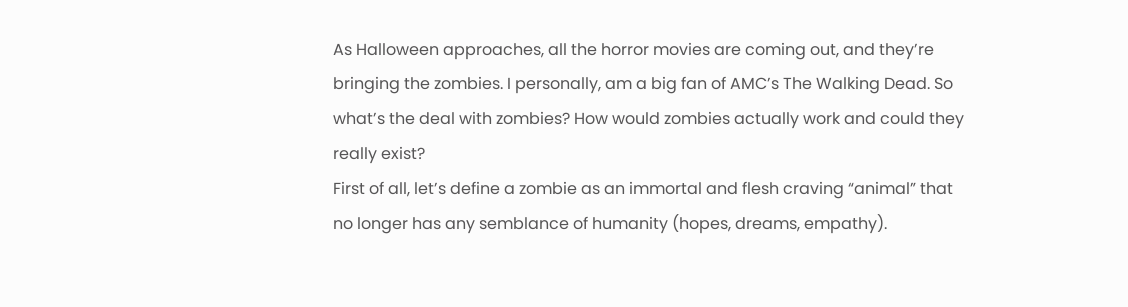As Halloween approaches, all the horror movies are coming out, and they’re bringing the zombies. I personally, am a big fan of AMC’s The Walking Dead. So what’s the deal with zombies? How would zombies actually work and could they really exist?
First of all, let’s define a zombie as an immortal and flesh craving “animal” that no longer has any semblance of humanity (hopes, dreams, empathy).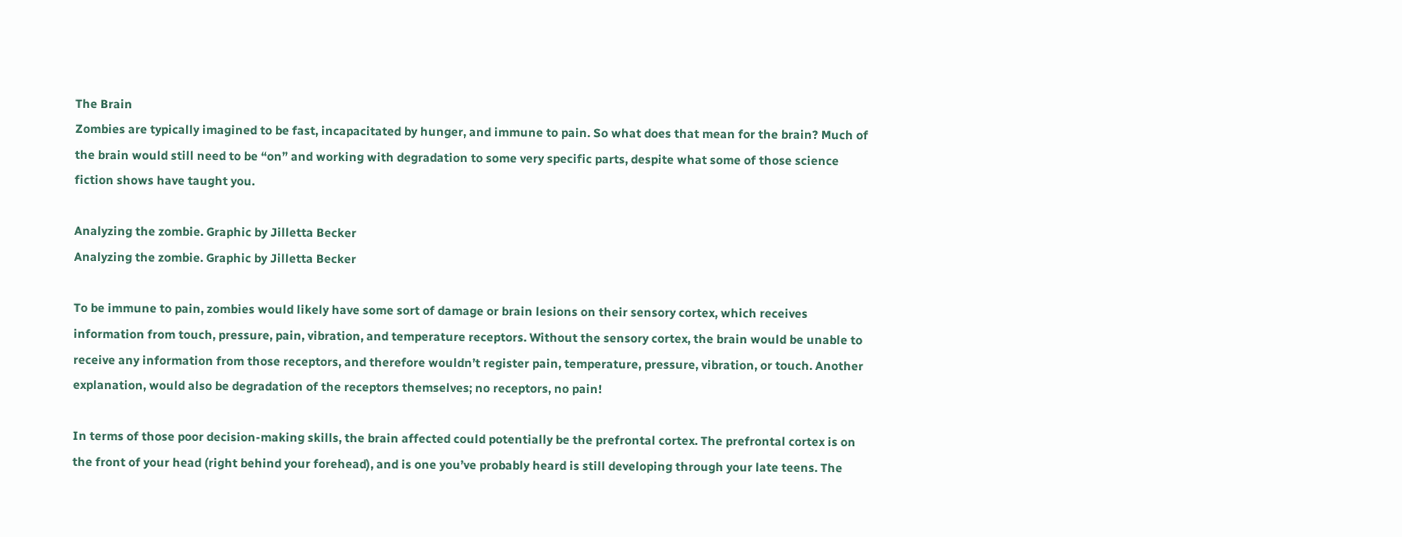The Brain
Zombies are typically imagined to be fast, incapacitated by hunger, and immune to pain. So what does that mean for the brain? Much of the brain would still need to be “on” and working with degradation to some very specific parts, despite what some of those science fiction shows have taught you.

Analyzing the zombie. Graphic by Jilletta Becker
Analyzing the zombie. Graphic by Jilletta Becker

To be immune to pain, zombies would likely have some sort of damage or brain lesions on their sensory cortex, which receives information from touch, pressure, pain, vibration, and temperature receptors. Without the sensory cortex, the brain would be unable to receive any information from those receptors, and therefore wouldn’t register pain, temperature, pressure, vibration, or touch. Another explanation, would also be degradation of the receptors themselves; no receptors, no pain!

In terms of those poor decision-making skills, the brain affected could potentially be the prefrontal cortex. The prefrontal cortex is on the front of your head (right behind your forehead), and is one you’ve probably heard is still developing through your late teens. The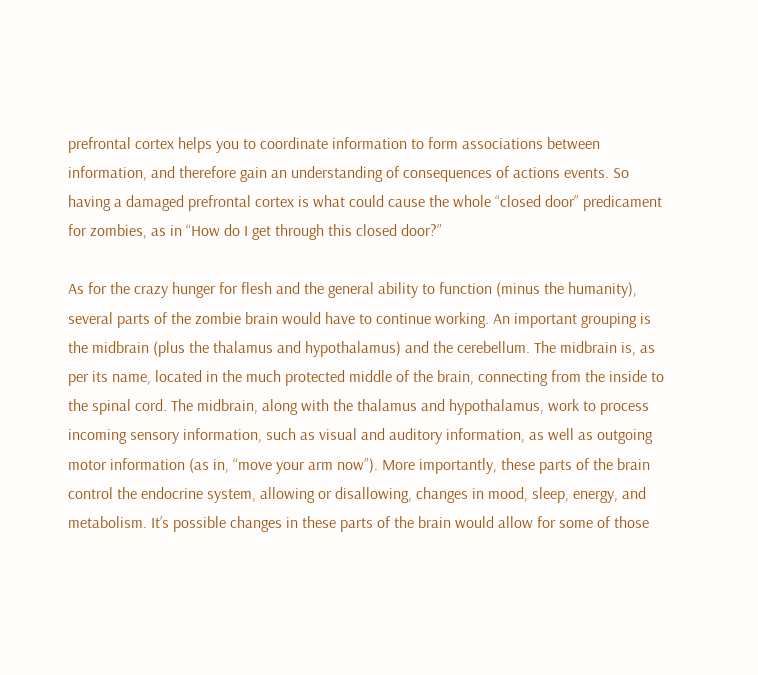prefrontal cortex helps you to coordinate information to form associations between information, and therefore gain an understanding of consequences of actions events. So having a damaged prefrontal cortex is what could cause the whole “closed door” predicament for zombies, as in “How do I get through this closed door?”

As for the crazy hunger for flesh and the general ability to function (minus the humanity), several parts of the zombie brain would have to continue working. An important grouping is the midbrain (plus the thalamus and hypothalamus) and the cerebellum. The midbrain is, as per its name, located in the much protected middle of the brain, connecting from the inside to the spinal cord. The midbrain, along with the thalamus and hypothalamus, work to process incoming sensory information, such as visual and auditory information, as well as outgoing motor information (as in, “move your arm now”). More importantly, these parts of the brain control the endocrine system, allowing or disallowing, changes in mood, sleep, energy, and metabolism. It’s possible changes in these parts of the brain would allow for some of those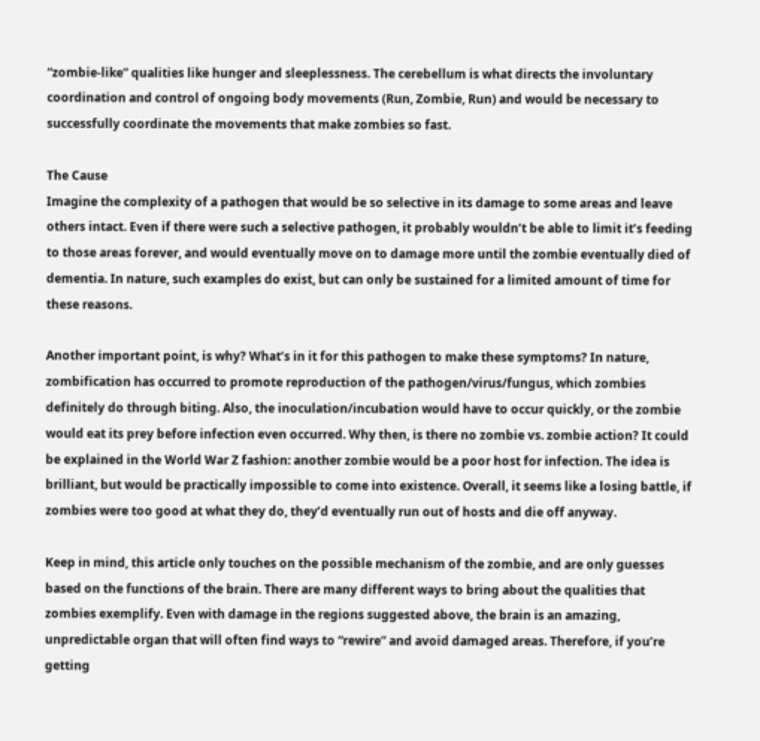“zombie-like” qualities like hunger and sleeplessness. The cerebellum is what directs the involuntary coordination and control of ongoing body movements (Run, Zombie, Run) and would be necessary to successfully coordinate the movements that make zombies so fast.

The Cause
Imagine the complexity of a pathogen that would be so selective in its damage to some areas and leave others intact. Even if there were such a selective pathogen, it probably wouldn’t be able to limit it’s feeding to those areas forever, and would eventually move on to damage more until the zombie eventually died of dementia. In nature, such examples do exist, but can only be sustained for a limited amount of time for these reasons.

Another important point, is why? What’s in it for this pathogen to make these symptoms? In nature, zombification has occurred to promote reproduction of the pathogen/virus/fungus, which zombies definitely do through biting. Also, the inoculation/incubation would have to occur quickly, or the zombie would eat its prey before infection even occurred. Why then, is there no zombie vs. zombie action? It could be explained in the World War Z fashion: another zombie would be a poor host for infection. The idea is brilliant, but would be practically impossible to come into existence. Overall, it seems like a losing battle, if zombies were too good at what they do, they’d eventually run out of hosts and die off anyway.

Keep in mind, this article only touches on the possible mechanism of the zombie, and are only guesses based on the functions of the brain. There are many different ways to bring about the qualities that zombies exemplify. Even with damage in the regions suggested above, the brain is an amazing, unpredictable organ that will often find ways to “rewire” and avoid damaged areas. Therefore, if you’re getting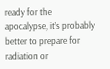ready for the apocalypse, it’s probably better to prepare for radiation or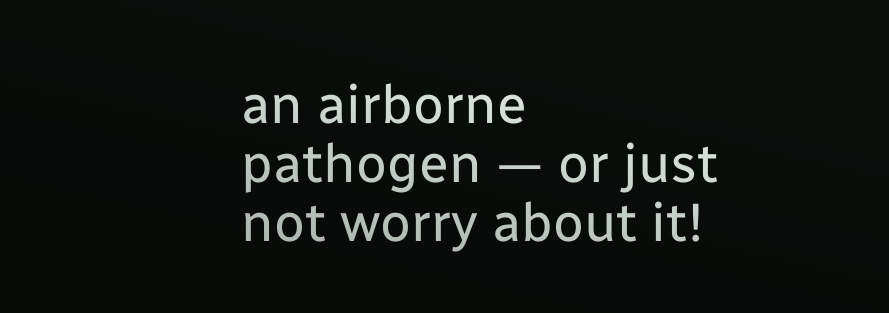an airborne pathogen — or just not worry about it!